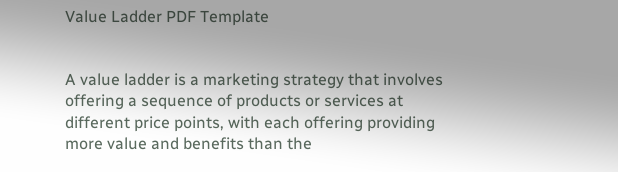Value Ladder PDF Template


A value ladder is a marketing strategy that involves offering a sequence of products or services at different price points, with each offering providing more value and benefits than the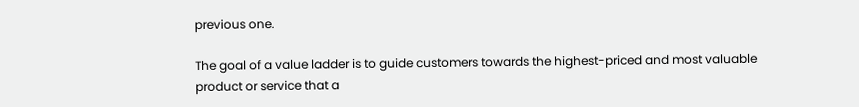previous one.

The goal of a value ladder is to guide customers towards the highest-priced and most valuable product or service that a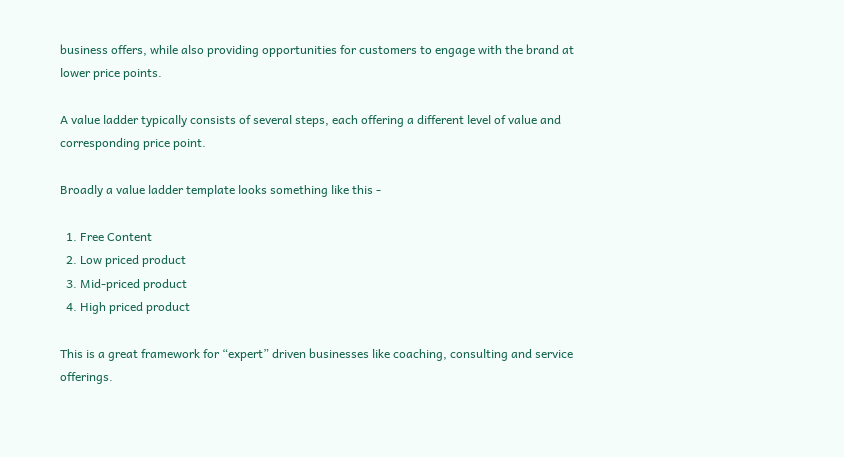business offers, while also providing opportunities for customers to engage with the brand at lower price points.

A value ladder typically consists of several steps, each offering a different level of value and corresponding price point.

Broadly a value ladder template looks something like this -

  1. Free Content
  2. Low priced product
  3. Mid-priced product
  4. High priced product

This is a great framework for “expert” driven businesses like coaching, consulting and service offerings.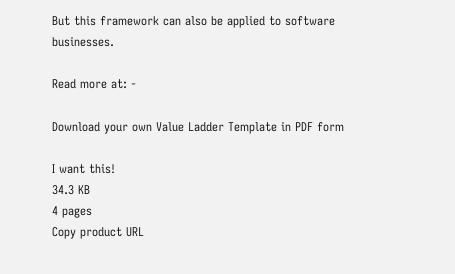But this framework can also be applied to software businesses.

Read more at: -

Download your own Value Ladder Template in PDF form

I want this!
34.3 KB
4 pages
Copy product URL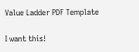Value Ladder PDF Template

I want this!